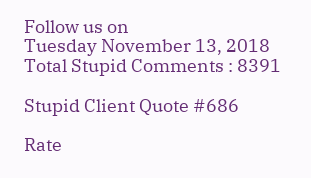Follow us on
Tuesday November 13, 2018
Total Stupid Comments : 8391

Stupid Client Quote #686

Rate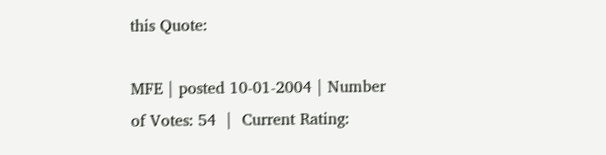this Quote:

MFE | posted 10-01-2004 | Number of Votes: 54  |  Current Rating: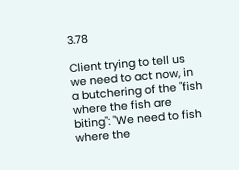3.78

Client trying to tell us we need to act now, in a butchering of the "fish where the fish are biting": "We need to fish where the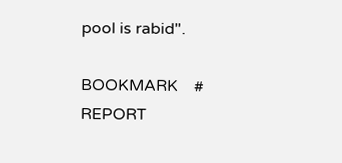pool is rabid".

BOOKMARK    #           REPORT